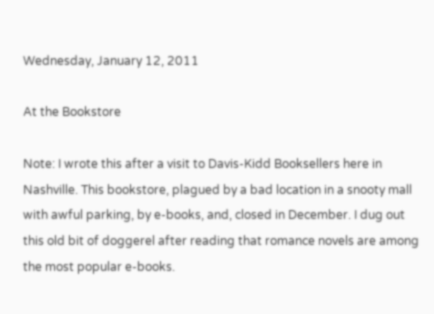Wednesday, January 12, 2011

At the Bookstore

Note: I wrote this after a visit to Davis-Kidd Booksellers here in Nashville. This bookstore, plagued by a bad location in a snooty mall with awful parking, by e-books, and, closed in December. I dug out this old bit of doggerel after reading that romance novels are among the most popular e-books.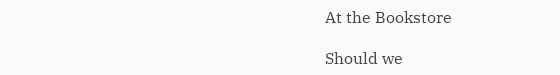At the Bookstore

Should we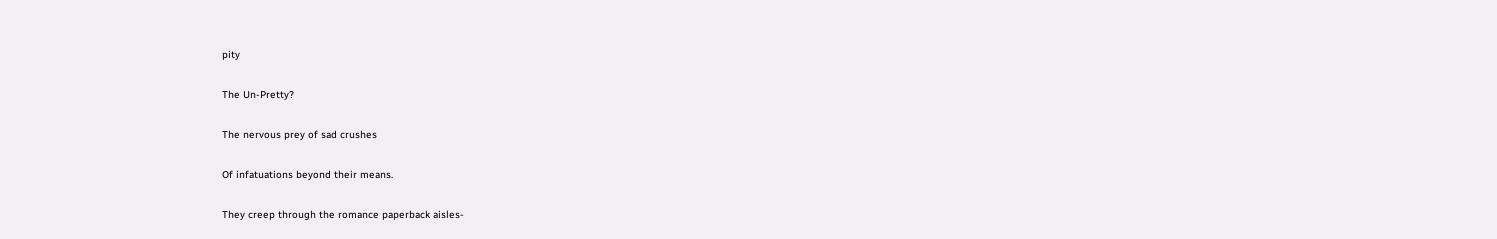pity

The Un-Pretty?

The nervous prey of sad crushes

Of infatuations beyond their means.

They creep through the romance paperback aisles-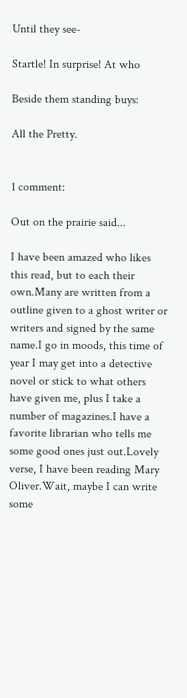Until they see-

Startle! In surprise! At who

Beside them standing buys:

All the Pretty.


1 comment:

Out on the prairie said...

I have been amazed who likes this read, but to each their own.Many are written from a outline given to a ghost writer or writers and signed by the same name.I go in moods, this time of year I may get into a detective novel or stick to what others have given me, plus I take a number of magazines.I have a favorite librarian who tells me some good ones just out.Lovely verse, I have been reading Mary Oliver.Wait, maybe I can write some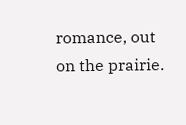romance, out on the prairie.